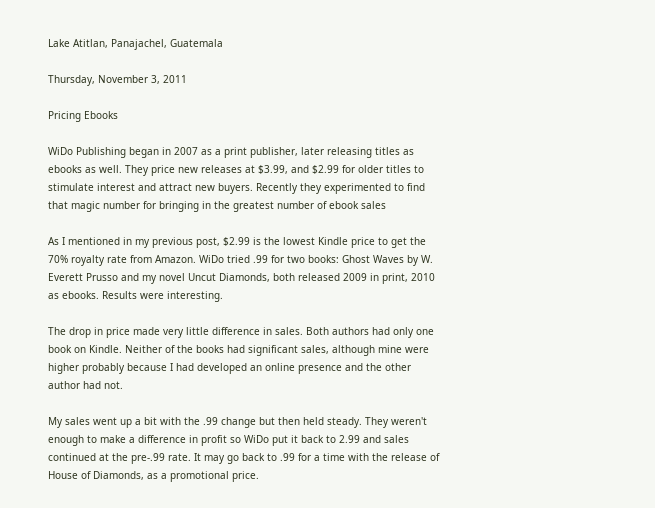Lake Atitlan, Panajachel, Guatemala

Thursday, November 3, 2011

Pricing Ebooks

WiDo Publishing began in 2007 as a print publisher, later releasing titles as ebooks as well. They price new releases at $3.99, and $2.99 for older titles to stimulate interest and attract new buyers. Recently they experimented to find that magic number for bringing in the greatest number of ebook sales

As I mentioned in my previous post, $2.99 is the lowest Kindle price to get the 70% royalty rate from Amazon. WiDo tried .99 for two books: Ghost Waves by W. Everett Prusso and my novel Uncut Diamonds, both released 2009 in print, 2010 as ebooks. Results were interesting.

The drop in price made very little difference in sales. Both authors had only one book on Kindle. Neither of the books had significant sales, although mine were higher probably because I had developed an online presence and the other author had not.

My sales went up a bit with the .99 change but then held steady. They weren't enough to make a difference in profit so WiDo put it back to 2.99 and sales continued at the pre-.99 rate. It may go back to .99 for a time with the release of House of Diamonds, as a promotional price.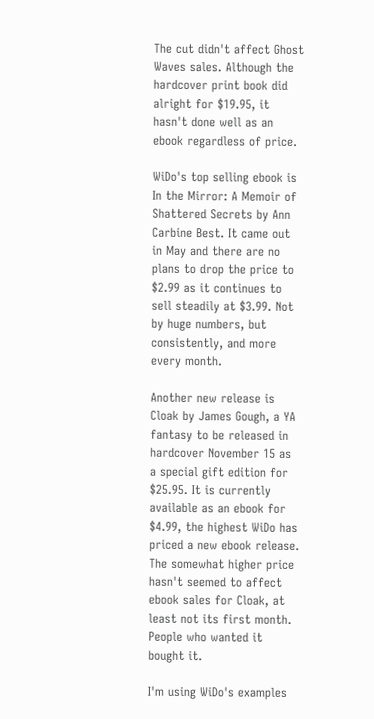The cut didn't affect Ghost Waves sales. Although the hardcover print book did alright for $19.95, it hasn't done well as an ebook regardless of price.

WiDo's top selling ebook is In the Mirror: A Memoir of Shattered Secrets by Ann Carbine Best. It came out in May and there are no plans to drop the price to $2.99 as it continues to sell steadily at $3.99. Not by huge numbers, but consistently, and more every month.

Another new release is Cloak by James Gough, a YA fantasy to be released in hardcover November 15 as a special gift edition for $25.95. It is currently available as an ebook for $4.99, the highest WiDo has priced a new ebook release. The somewhat higher price hasn't seemed to affect ebook sales for Cloak, at least not its first month. People who wanted it bought it.

I'm using WiDo's examples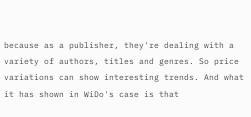because as a publisher, they're dealing with a variety of authors, titles and genres. So price variations can show interesting trends. And what it has shown in WiDo's case is that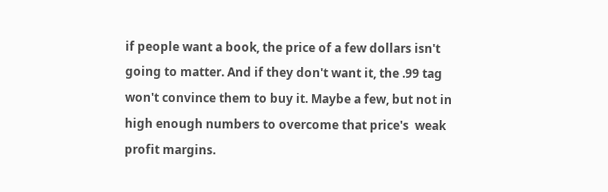if people want a book, the price of a few dollars isn't going to matter. And if they don't want it, the .99 tag won't convince them to buy it. Maybe a few, but not in high enough numbers to overcome that price's  weak profit margins.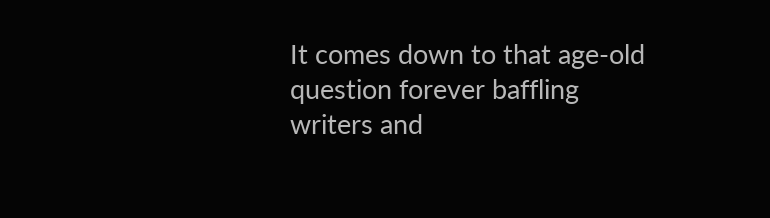It comes down to that age-old question forever baffling writers and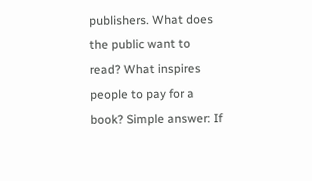publishers. What does the public want to read? What inspires people to pay for a book? Simple answer: If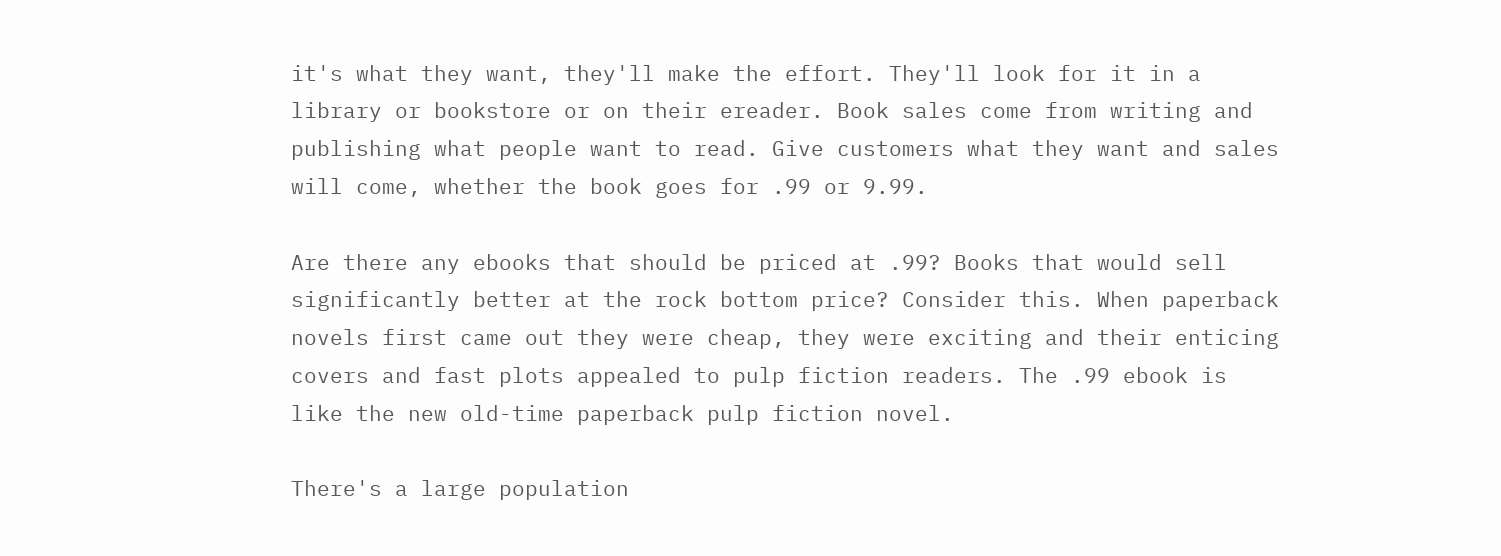it's what they want, they'll make the effort. They'll look for it in a library or bookstore or on their ereader. Book sales come from writing and publishing what people want to read. Give customers what they want and sales will come, whether the book goes for .99 or 9.99.

Are there any ebooks that should be priced at .99? Books that would sell significantly better at the rock bottom price? Consider this. When paperback novels first came out they were cheap, they were exciting and their enticing covers and fast plots appealed to pulp fiction readers. The .99 ebook is like the new old-time paperback pulp fiction novel.

There's a large population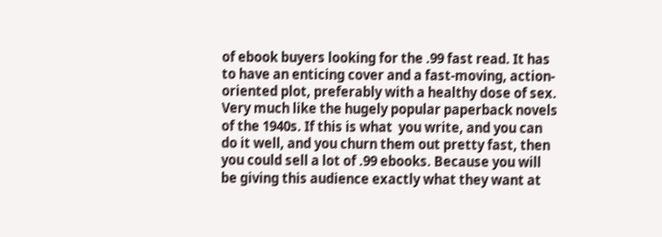of ebook buyers looking for the .99 fast read. It has to have an enticing cover and a fast-moving, action-oriented plot, preferably with a healthy dose of sex. Very much like the hugely popular paperback novels of the 1940s. If this is what  you write, and you can do it well, and you churn them out pretty fast, then you could sell a lot of .99 ebooks. Because you will be giving this audience exactly what they want at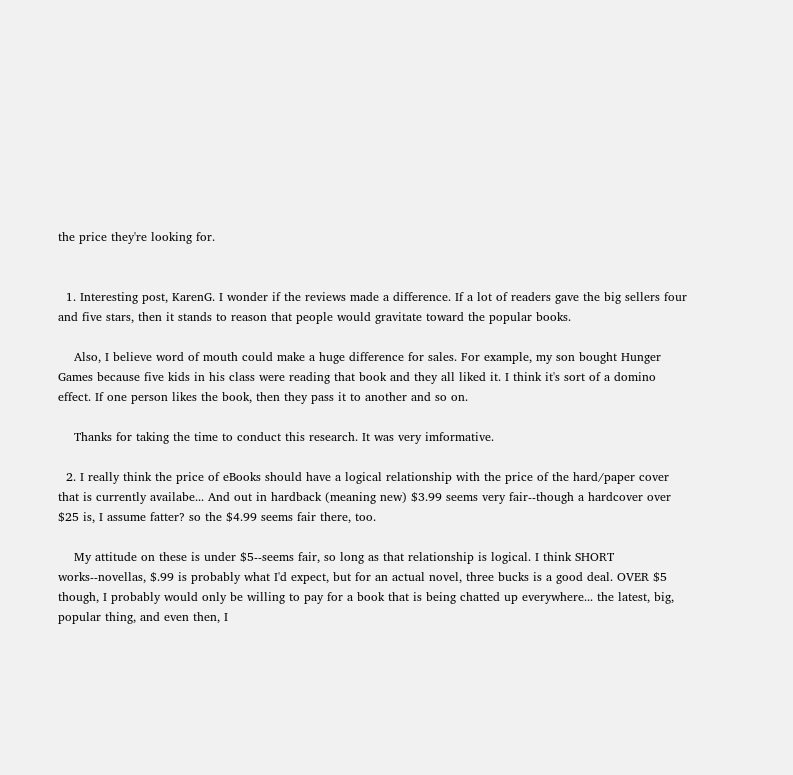the price they're looking for.


  1. Interesting post, KarenG. I wonder if the reviews made a difference. If a lot of readers gave the big sellers four and five stars, then it stands to reason that people would gravitate toward the popular books.

    Also, I believe word of mouth could make a huge difference for sales. For example, my son bought Hunger Games because five kids in his class were reading that book and they all liked it. I think it's sort of a domino effect. If one person likes the book, then they pass it to another and so on.

    Thanks for taking the time to conduct this research. It was very imformative.

  2. I really think the price of eBooks should have a logical relationship with the price of the hard/paper cover that is currently availabe... And out in hardback (meaning new) $3.99 seems very fair--though a hardcover over $25 is, I assume fatter? so the $4.99 seems fair there, too.

    My attitude on these is under $5--seems fair, so long as that relationship is logical. I think SHORT works--novellas, $.99 is probably what I'd expect, but for an actual novel, three bucks is a good deal. OVER $5 though, I probably would only be willing to pay for a book that is being chatted up everywhere... the latest, big, popular thing, and even then, I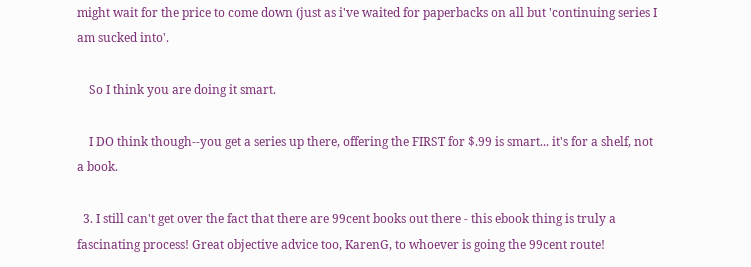might wait for the price to come down (just as i've waited for paperbacks on all but 'continuing series I am sucked into'.

    So I think you are doing it smart.

    I DO think though--you get a series up there, offering the FIRST for $.99 is smart... it's for a shelf, not a book.

  3. I still can't get over the fact that there are 99cent books out there - this ebook thing is truly a fascinating process! Great objective advice too, KarenG, to whoever is going the 99cent route!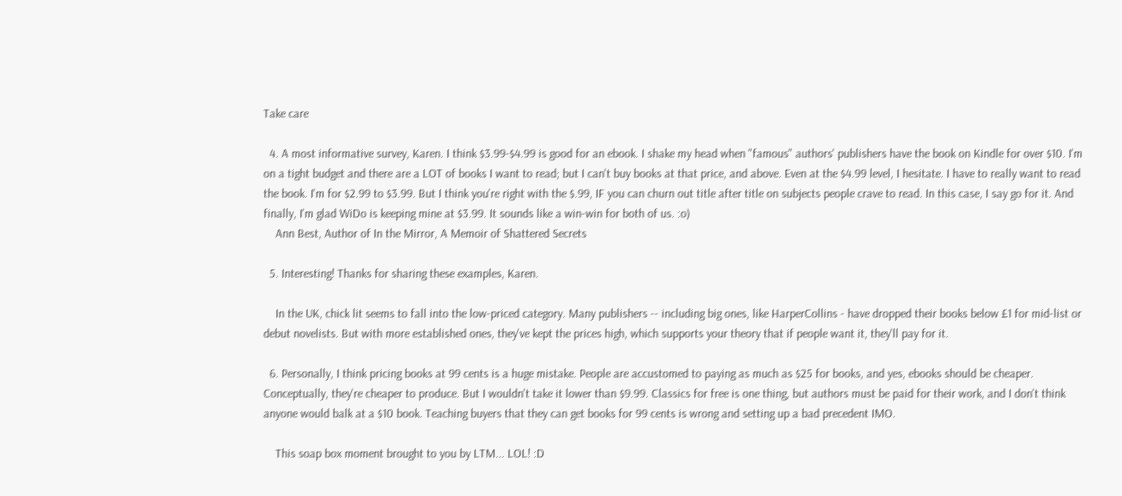Take care

  4. A most informative survey, Karen. I think $3.99-$4.99 is good for an ebook. I shake my head when "famous" authors' publishers have the book on Kindle for over $10. I'm on a tight budget and there are a LOT of books I want to read; but I can't buy books at that price, and above. Even at the $4.99 level, I hesitate. I have to really want to read the book. I'm for $2.99 to $3.99. But I think you're right with the $.99, IF you can churn out title after title on subjects people crave to read. In this case, I say go for it. And finally, I'm glad WiDo is keeping mine at $3.99. It sounds like a win-win for both of us. :o)
    Ann Best, Author of In the Mirror, A Memoir of Shattered Secrets

  5. Interesting! Thanks for sharing these examples, Karen.

    In the UK, chick lit seems to fall into the low-priced category. Many publishers -- including big ones, like HarperCollins - have dropped their books below £1 for mid-list or debut novelists. But with more established ones, they've kept the prices high, which supports your theory that if people want it, they'll pay for it.

  6. Personally, I think pricing books at 99 cents is a huge mistake. People are accustomed to paying as much as $25 for books, and yes, ebooks should be cheaper. Conceptually, they're cheaper to produce. But I wouldn't take it lower than $9.99. Classics for free is one thing, but authors must be paid for their work, and I don't think anyone would balk at a $10 book. Teaching buyers that they can get books for 99 cents is wrong and setting up a bad precedent IMO.

    This soap box moment brought to you by LTM... LOL! :D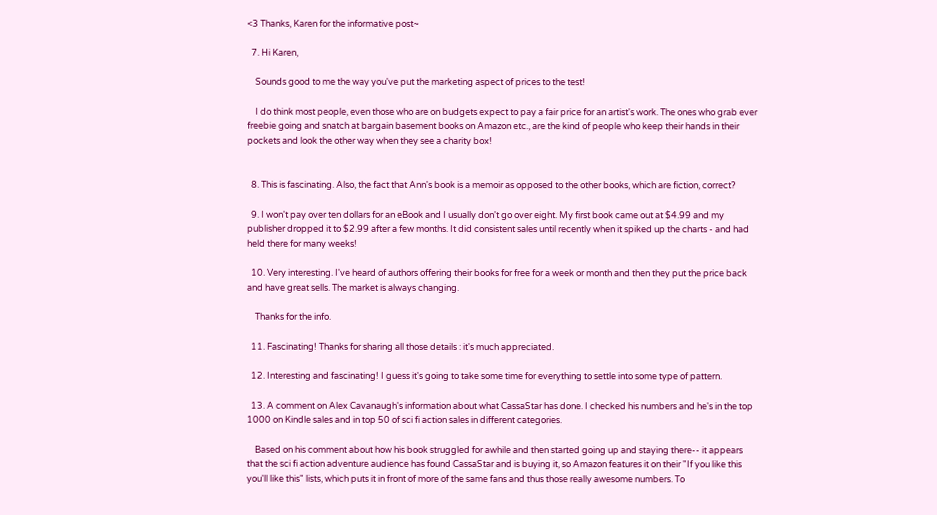<3 Thanks, Karen for the informative post~

  7. Hi Karen,

    Sounds good to me the way you've put the marketing aspect of prices to the test!

    I do think most people, even those who are on budgets expect to pay a fair price for an artist's work. The ones who grab ever freebie going and snatch at bargain basement books on Amazon etc., are the kind of people who keep their hands in their pockets and look the other way when they see a charity box!


  8. This is fascinating. Also, the fact that Ann's book is a memoir as opposed to the other books, which are fiction, correct?

  9. I won't pay over ten dollars for an eBook and I usually don't go over eight. My first book came out at $4.99 and my publisher dropped it to $2.99 after a few months. It did consistent sales until recently when it spiked up the charts - and had held there for many weeks!

  10. Very interesting. I've heard of authors offering their books for free for a week or month and then they put the price back and have great sells. The market is always changing.

    Thanks for the info.

  11. Fascinating! Thanks for sharing all those details : it's much appreciated.

  12. Interesting and fascinating! I guess it's going to take some time for everything to settle into some type of pattern.

  13. A comment on Alex Cavanaugh's information about what CassaStar has done. I checked his numbers and he's in the top 1000 on Kindle sales and in top 50 of sci fi action sales in different categories.

    Based on his comment about how his book struggled for awhile and then started going up and staying there-- it appears that the sci fi action adventure audience has found CassaStar and is buying it, so Amazon features it on their "If you like this you'll like this" lists, which puts it in front of more of the same fans and thus those really awesome numbers. To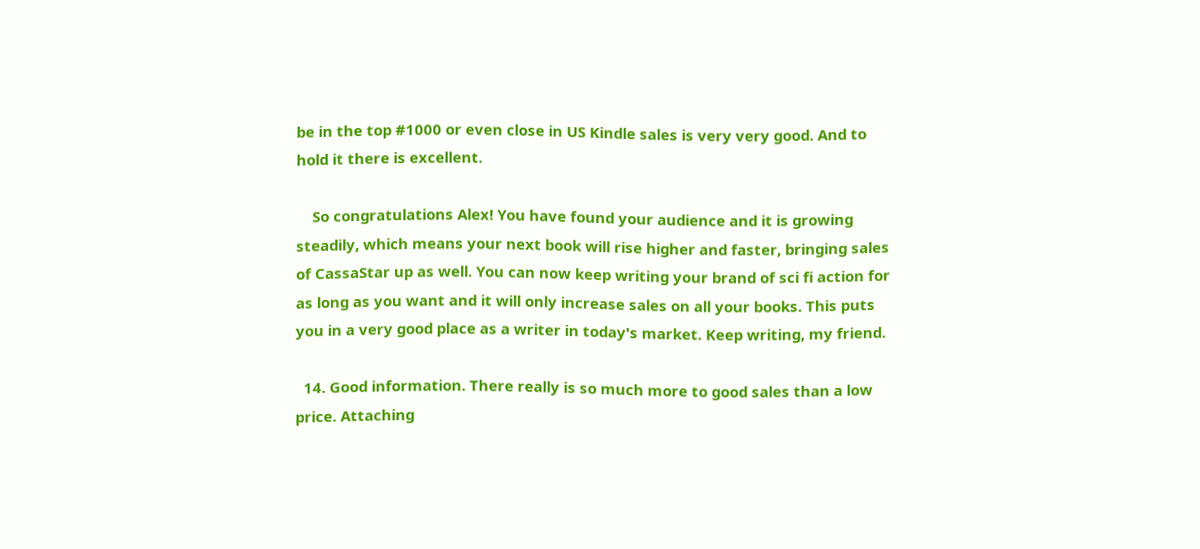be in the top #1000 or even close in US Kindle sales is very very good. And to hold it there is excellent.

    So congratulations Alex! You have found your audience and it is growing steadily, which means your next book will rise higher and faster, bringing sales of CassaStar up as well. You can now keep writing your brand of sci fi action for as long as you want and it will only increase sales on all your books. This puts you in a very good place as a writer in today's market. Keep writing, my friend.

  14. Good information. There really is so much more to good sales than a low price. Attaching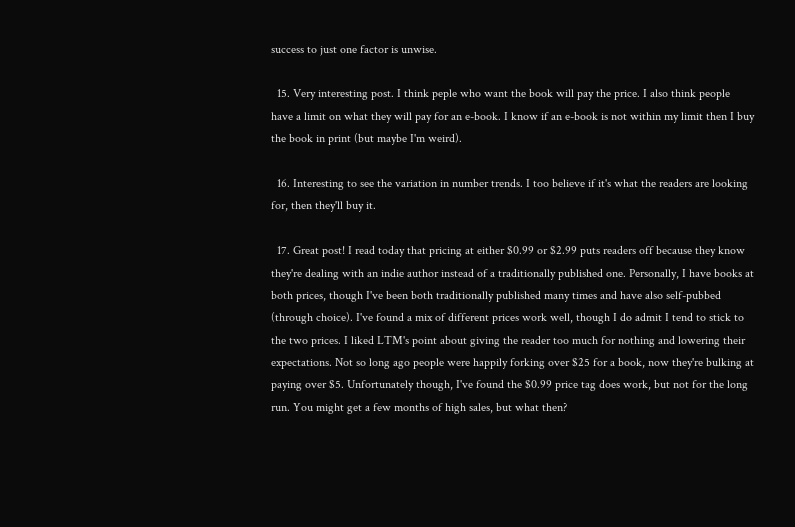success to just one factor is unwise.

  15. Very interesting post. I think peple who want the book will pay the price. I also think people have a limit on what they will pay for an e-book. I know if an e-book is not within my limit then I buy the book in print (but maybe I'm weird).

  16. Interesting to see the variation in number trends. I too believe if it's what the readers are looking for, then they'll buy it.

  17. Great post! I read today that pricing at either $0.99 or $2.99 puts readers off because they know they're dealing with an indie author instead of a traditionally published one. Personally, I have books at both prices, though I've been both traditionally published many times and have also self-pubbed (through choice). I've found a mix of different prices work well, though I do admit I tend to stick to the two prices. I liked LTM's point about giving the reader too much for nothing and lowering their expectations. Not so long ago people were happily forking over $25 for a book, now they're bulking at paying over $5. Unfortunately though, I've found the $0.99 price tag does work, but not for the long run. You might get a few months of high sales, but what then?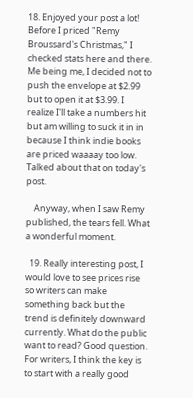18. Enjoyed your post a lot! Before I priced "Remy Broussard's Christmas," I checked stats here and there. Me being me, I decided not to push the envelope at $2.99 but to open it at $3.99. I realize I'll take a numbers hit but am willing to suck it in in because I think indie books are priced waaaay too low. Talked about that on today's post.

    Anyway, when I saw Remy published, the tears fell. What a wonderful moment.

  19. Really interesting post, I would love to see prices rise so writers can make something back but the trend is definitely downward currently. What do the public want to read? Good question. For writers, I think the key is to start with a really good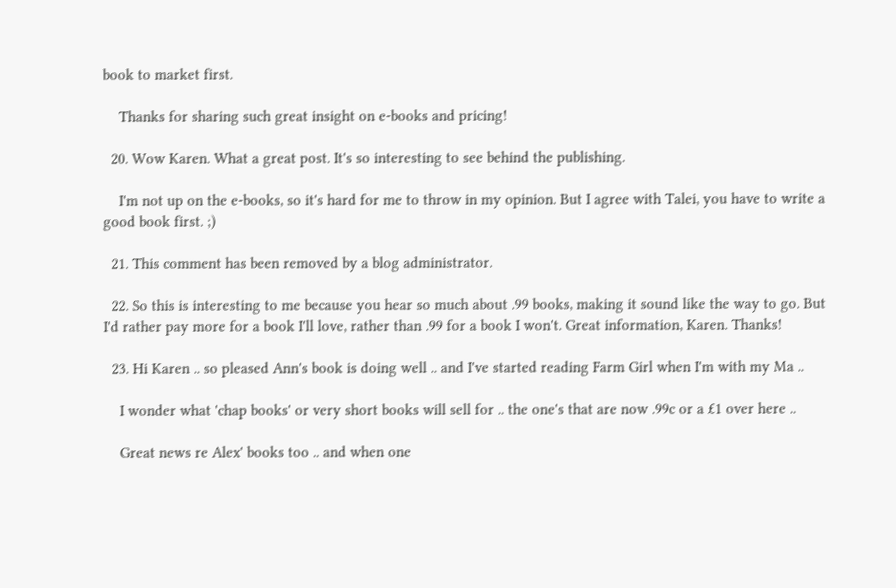book to market first.

    Thanks for sharing such great insight on e-books and pricing!

  20. Wow Karen. What a great post. It's so interesting to see behind the publishing.

    I'm not up on the e-books, so it's hard for me to throw in my opinion. But I agree with Talei, you have to write a good book first. ;)

  21. This comment has been removed by a blog administrator.

  22. So this is interesting to me because you hear so much about .99 books, making it sound like the way to go. But I'd rather pay more for a book I'll love, rather than .99 for a book I won't. Great information, Karen. Thanks!

  23. Hi Karen .. so pleased Ann's book is doing well .. and I've started reading Farm Girl when I'm with my Ma ..

    I wonder what 'chap books' or very short books will sell for .. the one's that are now .99c or a £1 over here ..

    Great news re Alex' books too .. and when one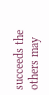succeeds the others may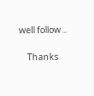well follow ..

    Thanks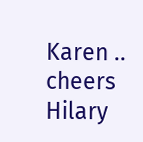Karen .. cheers Hilary